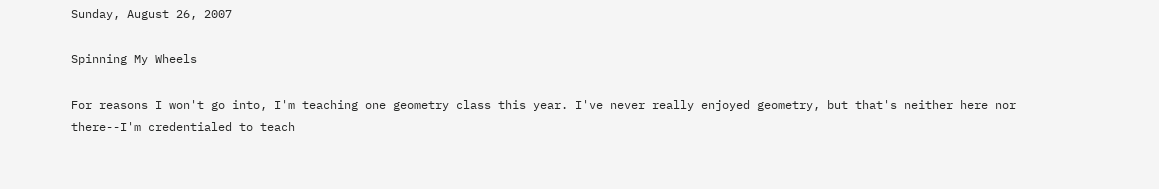Sunday, August 26, 2007

Spinning My Wheels

For reasons I won't go into, I'm teaching one geometry class this year. I've never really enjoyed geometry, but that's neither here nor there--I'm credentialed to teach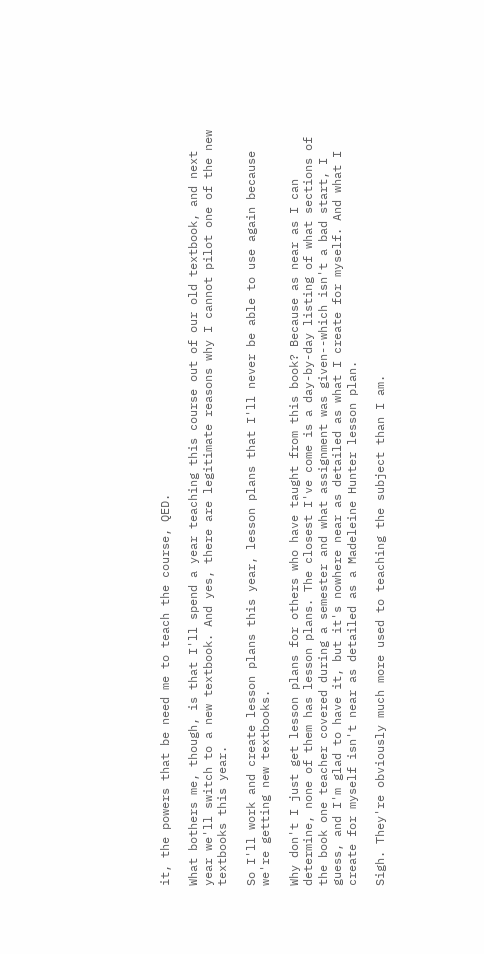it, the powers that be need me to teach the course, QED.

What bothers me, though, is that I'll spend a year teaching this course out of our old textbook, and next year we'll switch to a new textbook. And yes, there are legitimate reasons why I cannot pilot one of the new textbooks this year.

So I'll work and create lesson plans this year, lesson plans that I'll never be able to use again because we're getting new textbooks.

Why don't I just get lesson plans for others who have taught from this book? Because as near as I can determine, none of them has lesson plans. The closest I've come is a day-by-day listing of what sections of the book one teacher covered during a semester and what assignment was given--which isn't a bad start, I guess, and I'm glad to have it, but it's nowhere near as detailed as what I create for myself. And what I create for myself isn't near as detailed as a Madeleine Hunter lesson plan.

Sigh. They're obviously much more used to teaching the subject than I am.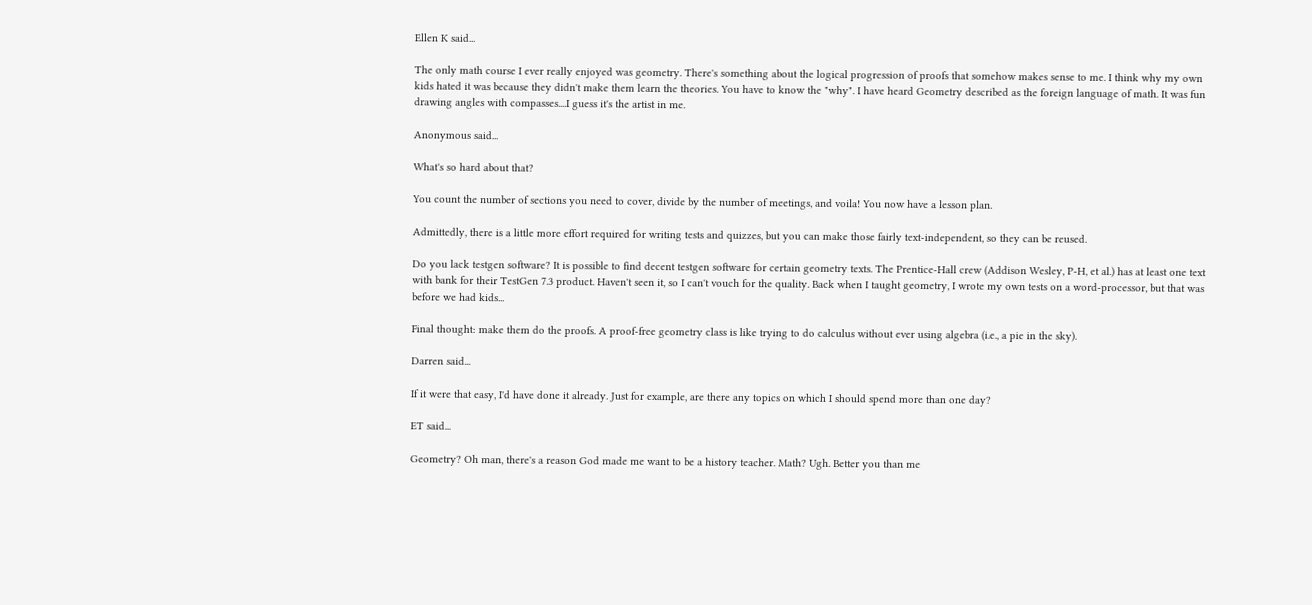Ellen K said...

The only math course I ever really enjoyed was geometry. There's something about the logical progression of proofs that somehow makes sense to me. I think why my own kids hated it was because they didn't make them learn the theories. You have to know the "why". I have heard Geometry described as the foreign language of math. It was fun drawing angles with compasses....I guess it's the artist in me.

Anonymous said...

What's so hard about that?

You count the number of sections you need to cover, divide by the number of meetings, and voila! You now have a lesson plan.

Admittedly, there is a little more effort required for writing tests and quizzes, but you can make those fairly text-independent, so they can be reused.

Do you lack testgen software? It is possible to find decent testgen software for certain geometry texts. The Prentice-Hall crew (Addison Wesley, P-H, et al.) has at least one text with bank for their TestGen 7.3 product. Haven't seen it, so I can't vouch for the quality. Back when I taught geometry, I wrote my own tests on a word-processor, but that was before we had kids...

Final thought: make them do the proofs. A proof-free geometry class is like trying to do calculus without ever using algebra (i.e., a pie in the sky).

Darren said...

If it were that easy, I'd have done it already. Just for example, are there any topics on which I should spend more than one day?

ET said...

Geometry? Oh man, there's a reason God made me want to be a history teacher. Math? Ugh. Better you than me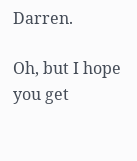Darren.

Oh, but I hope you get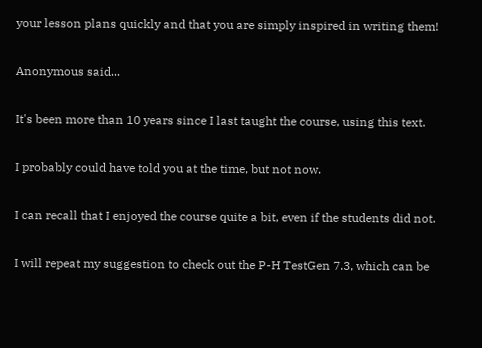your lesson plans quickly and that you are simply inspired in writing them!

Anonymous said...

It's been more than 10 years since I last taught the course, using this text.

I probably could have told you at the time, but not now.

I can recall that I enjoyed the course quite a bit, even if the students did not.

I will repeat my suggestion to check out the P-H TestGen 7.3, which can be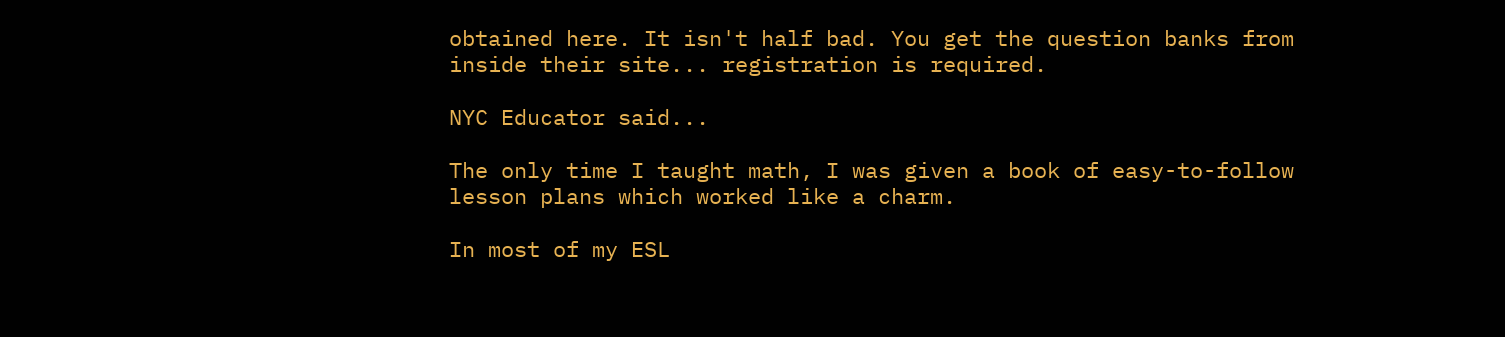obtained here. It isn't half bad. You get the question banks from inside their site... registration is required.

NYC Educator said...

The only time I taught math, I was given a book of easy-to-follow lesson plans which worked like a charm.

In most of my ESL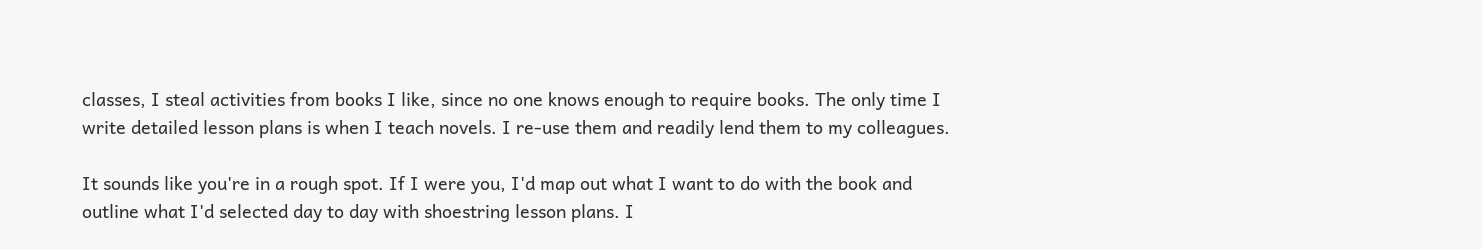classes, I steal activities from books I like, since no one knows enough to require books. The only time I write detailed lesson plans is when I teach novels. I re-use them and readily lend them to my colleagues.

It sounds like you're in a rough spot. If I were you, I'd map out what I want to do with the book and outline what I'd selected day to day with shoestring lesson plans. I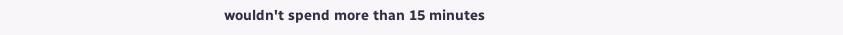wouldn't spend more than 15 minutes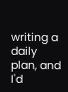writing a daily plan, and I'd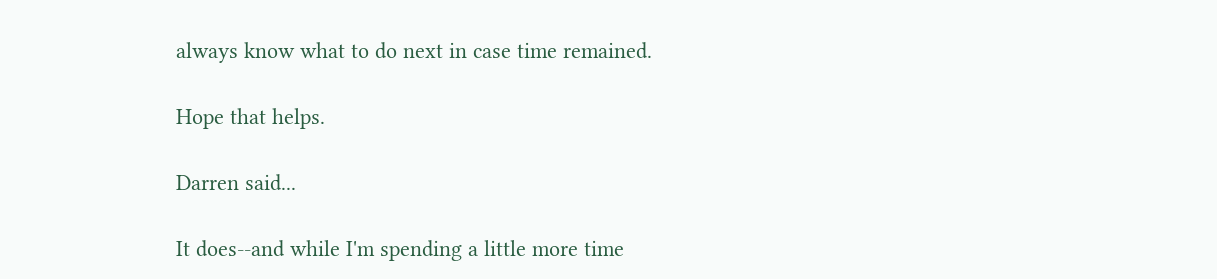always know what to do next in case time remained.

Hope that helps.

Darren said...

It does--and while I'm spending a little more time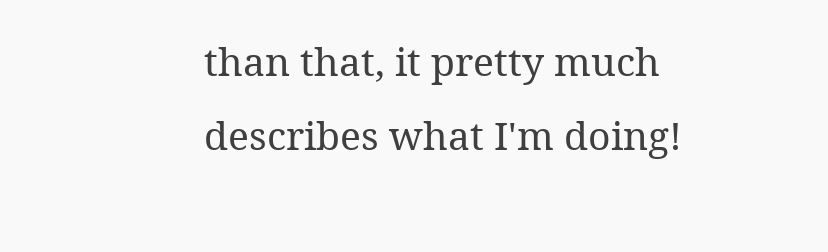than that, it pretty much describes what I'm doing!